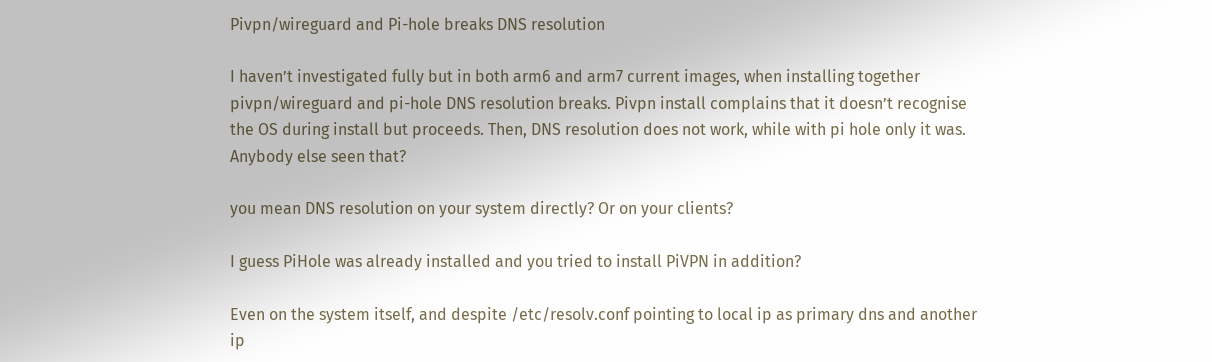Pivpn/wireguard and Pi-hole breaks DNS resolution

I haven’t investigated fully but in both arm6 and arm7 current images, when installing together pivpn/wireguard and pi-hole DNS resolution breaks. Pivpn install complains that it doesn’t recognise the OS during install but proceeds. Then, DNS resolution does not work, while with pi hole only it was. Anybody else seen that?

you mean DNS resolution on your system directly? Or on your clients?

I guess PiHole was already installed and you tried to install PiVPN in addition?

Even on the system itself, and despite /etc/resolv.conf pointing to local ip as primary dns and another ip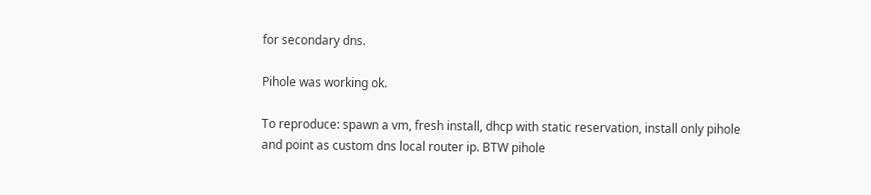for secondary dns.

Pihole was working ok.

To reproduce: spawn a vm, fresh install, dhcp with static reservation, install only pihole and point as custom dns local router ip. BTW pihole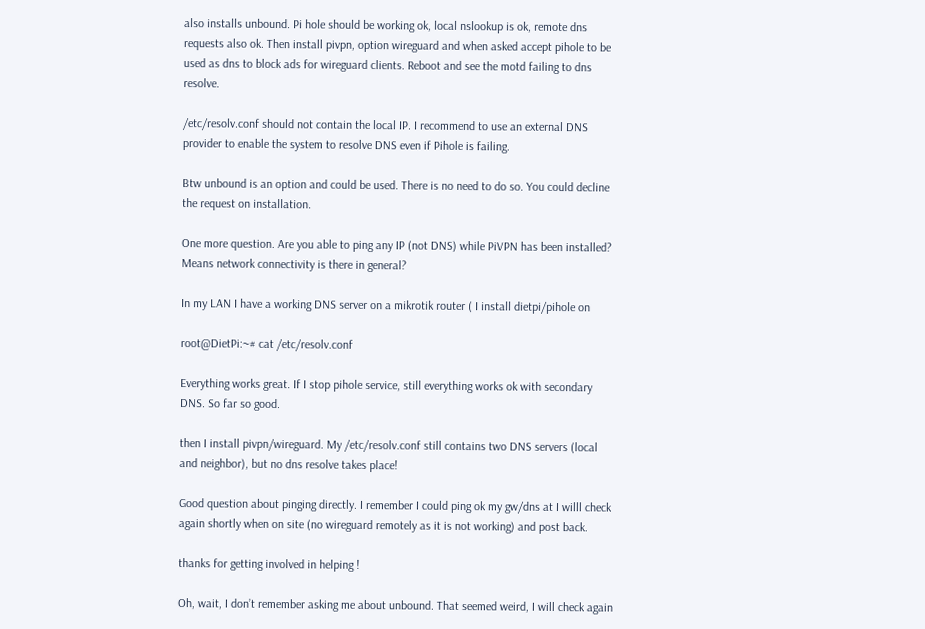also installs unbound. Pi hole should be working ok, local nslookup is ok, remote dns requests also ok. Then install pivpn, option wireguard and when asked accept pihole to be used as dns to block ads for wireguard clients. Reboot and see the motd failing to dns resolve.

/etc/resolv.conf should not contain the local IP. I recommend to use an external DNS provider to enable the system to resolve DNS even if Pihole is failing.

Btw unbound is an option and could be used. There is no need to do so. You could decline the request on installation.

One more question. Are you able to ping any IP (not DNS) while PiVPN has been installed? Means network connectivity is there in general?

In my LAN I have a working DNS server on a mikrotik router ( I install dietpi/pihole on

root@DietPi:~# cat /etc/resolv.conf

Everything works great. If I stop pihole service, still everything works ok with secondary DNS. So far so good.

then I install pivpn/wireguard. My /etc/resolv.conf still contains two DNS servers (local and neighbor), but no dns resolve takes place!

Good question about pinging directly. I remember I could ping ok my gw/dns at I willl check again shortly when on site (no wireguard remotely as it is not working) and post back.

thanks for getting involved in helping !

Oh, wait, I don’t remember asking me about unbound. That seemed weird, I will check again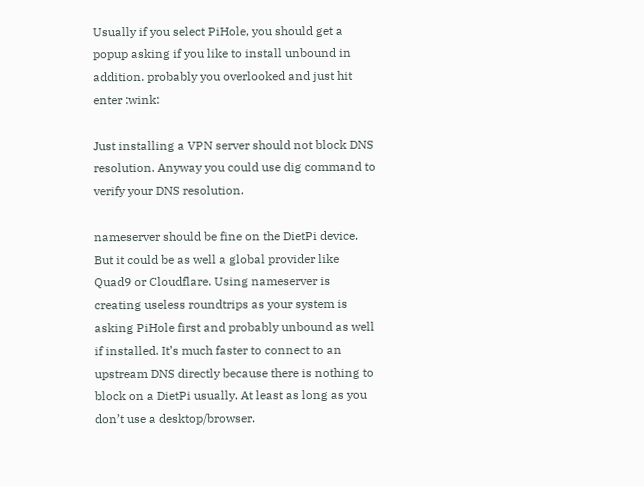Usually if you select PiHole, you should get a popup asking if you like to install unbound in addition. probably you overlooked and just hit enter :wink:

Just installing a VPN server should not block DNS resolution. Anyway you could use dig command to verify your DNS resolution.

nameserver should be fine on the DietPi device. But it could be as well a global provider like Quad9 or Cloudflare. Using nameserver is creating useless roundtrips as your system is asking PiHole first and probably unbound as well if installed. It’s much faster to connect to an upstream DNS directly because there is nothing to block on a DietPi usually. At least as long as you don’t use a desktop/browser.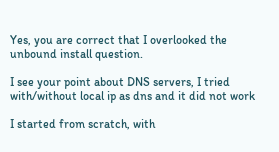Yes, you are correct that I overlooked the unbound install question.

I see your point about DNS servers, I tried with/without local ip as dns and it did not work

I started from scratch, with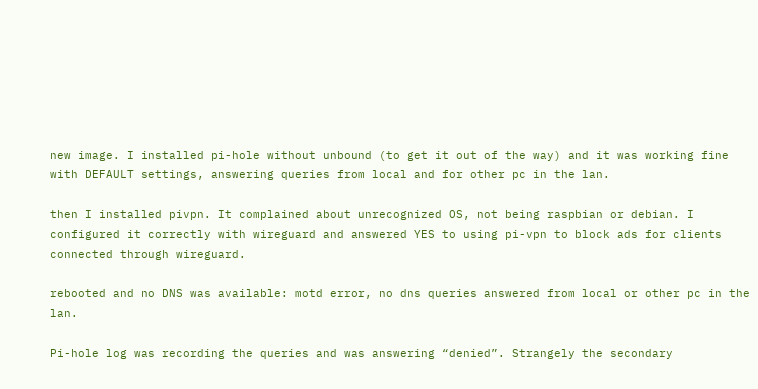new image. I installed pi-hole without unbound (to get it out of the way) and it was working fine with DEFAULT settings, answering queries from local and for other pc in the lan.

then I installed pivpn. It complained about unrecognized OS, not being raspbian or debian. I configured it correctly with wireguard and answered YES to using pi-vpn to block ads for clients connected through wireguard.

rebooted and no DNS was available: motd error, no dns queries answered from local or other pc in the lan.

Pi-hole log was recording the queries and was answering “denied”. Strangely the secondary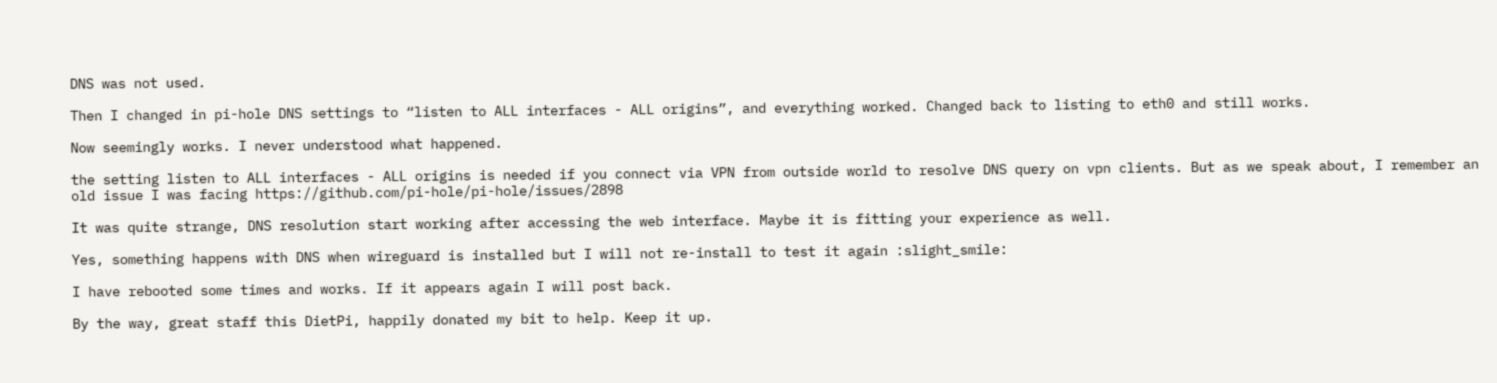DNS was not used.

Then I changed in pi-hole DNS settings to “listen to ALL interfaces - ALL origins”, and everything worked. Changed back to listing to eth0 and still works.

Now seemingly works. I never understood what happened.

the setting listen to ALL interfaces - ALL origins is needed if you connect via VPN from outside world to resolve DNS query on vpn clients. But as we speak about, I remember an old issue I was facing https://github.com/pi-hole/pi-hole/issues/2898

It was quite strange, DNS resolution start working after accessing the web interface. Maybe it is fitting your experience as well.

Yes, something happens with DNS when wireguard is installed but I will not re-install to test it again :slight_smile:

I have rebooted some times and works. If it appears again I will post back.

By the way, great staff this DietPi, happily donated my bit to help. Keep it up.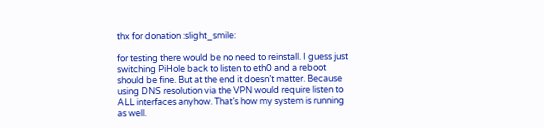thx for donation :slight_smile:

for testing there would be no need to reinstall. I guess just switching PiHole back to listen to eth0 and a reboot should be fine. But at the end it doesn’t matter. Because using DNS resolution via the VPN would require listen to ALL interfaces anyhow. That’s how my system is running as well.